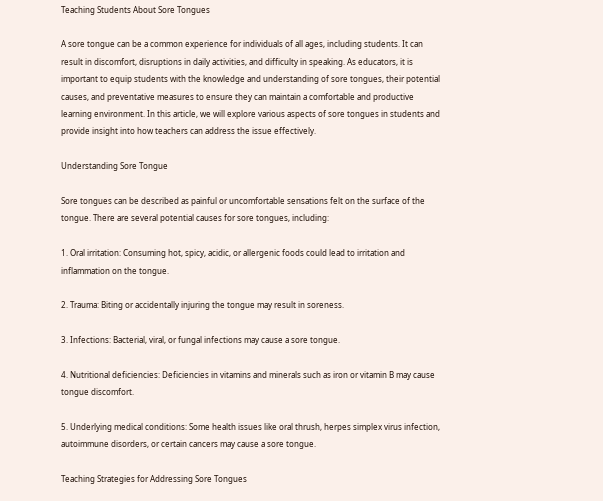Teaching Students About Sore Tongues

A sore tongue can be a common experience for individuals of all ages, including students. It can result in discomfort, disruptions in daily activities, and difficulty in speaking. As educators, it is important to equip students with the knowledge and understanding of sore tongues, their potential causes, and preventative measures to ensure they can maintain a comfortable and productive learning environment. In this article, we will explore various aspects of sore tongues in students and provide insight into how teachers can address the issue effectively.

Understanding Sore Tongue

Sore tongues can be described as painful or uncomfortable sensations felt on the surface of the tongue. There are several potential causes for sore tongues, including:

1. Oral irritation: Consuming hot, spicy, acidic, or allergenic foods could lead to irritation and inflammation on the tongue.

2. Trauma: Biting or accidentally injuring the tongue may result in soreness.

3. Infections: Bacterial, viral, or fungal infections may cause a sore tongue.

4. Nutritional deficiencies: Deficiencies in vitamins and minerals such as iron or vitamin B may cause tongue discomfort.

5. Underlying medical conditions: Some health issues like oral thrush, herpes simplex virus infection, autoimmune disorders, or certain cancers may cause a sore tongue.

Teaching Strategies for Addressing Sore Tongues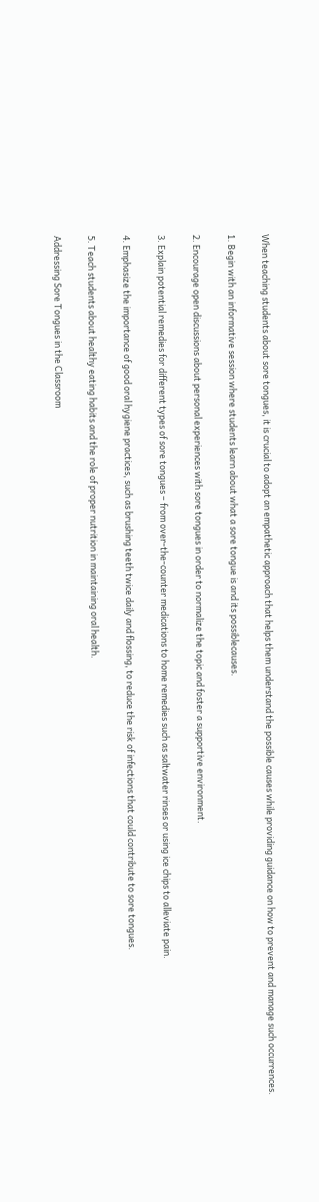When teaching students about sore tongues, it is crucial to adopt an empathetic approach that helps them understand the possible causes while providing guidance on how to prevent and manage such occurrences.

1. Begin with an informative session where students learn about what a sore tongue is and its possiblecauses.

2. Encourage open discussions about personal experiences with sore tongues in order to normalize the topic and foster a supportive environment.

3. Explain potential remedies for different types of sore tongues – from over-the-counter medications to home remedies such as saltwater rinses or using ice chips to alleviate pain.

4. Emphasize the importance of good oral hygiene practices, such as brushing teeth twice daily and flossing, to reduce the risk of infections that could contribute to sore tongues.

5. Teach students about healthy eating habits and the role of proper nutrition in maintaining oral health.

Addressing Sore Tongues in the Classroom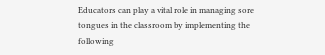Educators can play a vital role in managing sore tongues in the classroom by implementing the following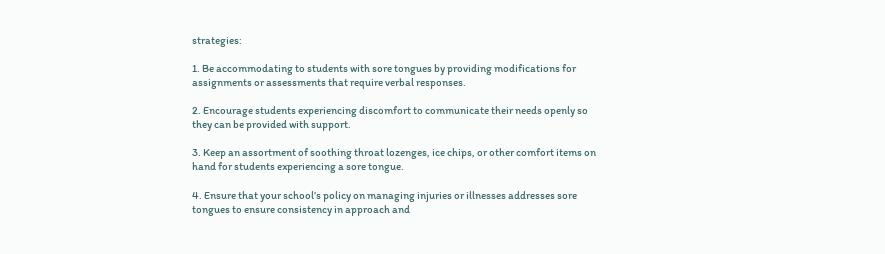strategies:

1. Be accommodating to students with sore tongues by providing modifications for assignments or assessments that require verbal responses.

2. Encourage students experiencing discomfort to communicate their needs openly so they can be provided with support.

3. Keep an assortment of soothing throat lozenges, ice chips, or other comfort items on hand for students experiencing a sore tongue.

4. Ensure that your school’s policy on managing injuries or illnesses addresses sore tongues to ensure consistency in approach and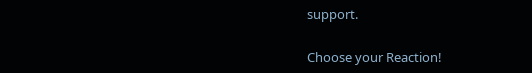support.

Choose your Reaction!